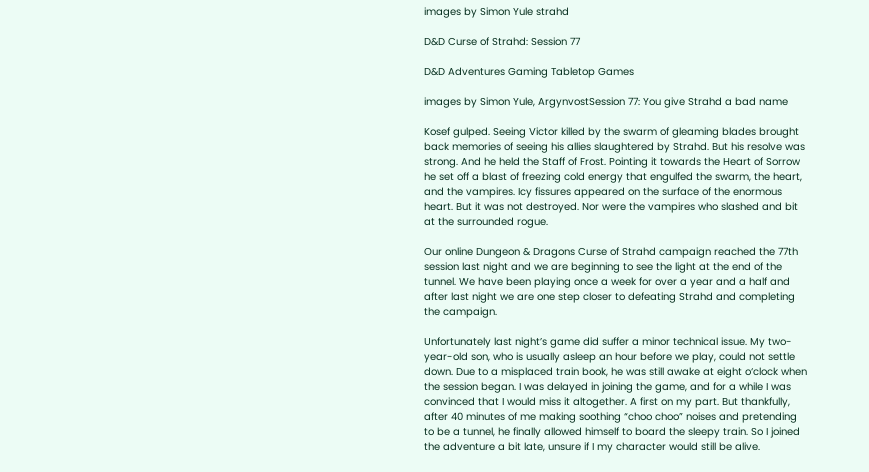images by Simon Yule strahd

D&D Curse of Strahd: Session 77

D&D Adventures Gaming Tabletop Games

images by Simon Yule, ArgynvostSession 77: You give Strahd a bad name

Kosef gulped. Seeing Victor killed by the swarm of gleaming blades brought back memories of seeing his allies slaughtered by Strahd. But his resolve was strong. And he held the Staff of Frost. Pointing it towards the Heart of Sorrow he set off a blast of freezing cold energy that engulfed the swarm, the heart, and the vampires. Icy fissures appeared on the surface of the enormous heart. But it was not destroyed. Nor were the vampires who slashed and bit at the surrounded rogue.

Our online Dungeon & Dragons Curse of Strahd campaign reached the 77th session last night and we are beginning to see the light at the end of the tunnel. We have been playing once a week for over a year and a half and after last night we are one step closer to defeating Strahd and completing the campaign.

Unfortunately last night’s game did suffer a minor technical issue. My two-year-old son, who is usually asleep an hour before we play, could not settle down. Due to a misplaced train book, he was still awake at eight o‘clock when the session began. I was delayed in joining the game, and for a while I was convinced that I would miss it altogether. A first on my part. But thankfully, after 40 minutes of me making soothing “choo choo” noises and pretending to be a tunnel, he finally allowed himself to board the sleepy train. So I joined the adventure a bit late, unsure if I my character would still be alive.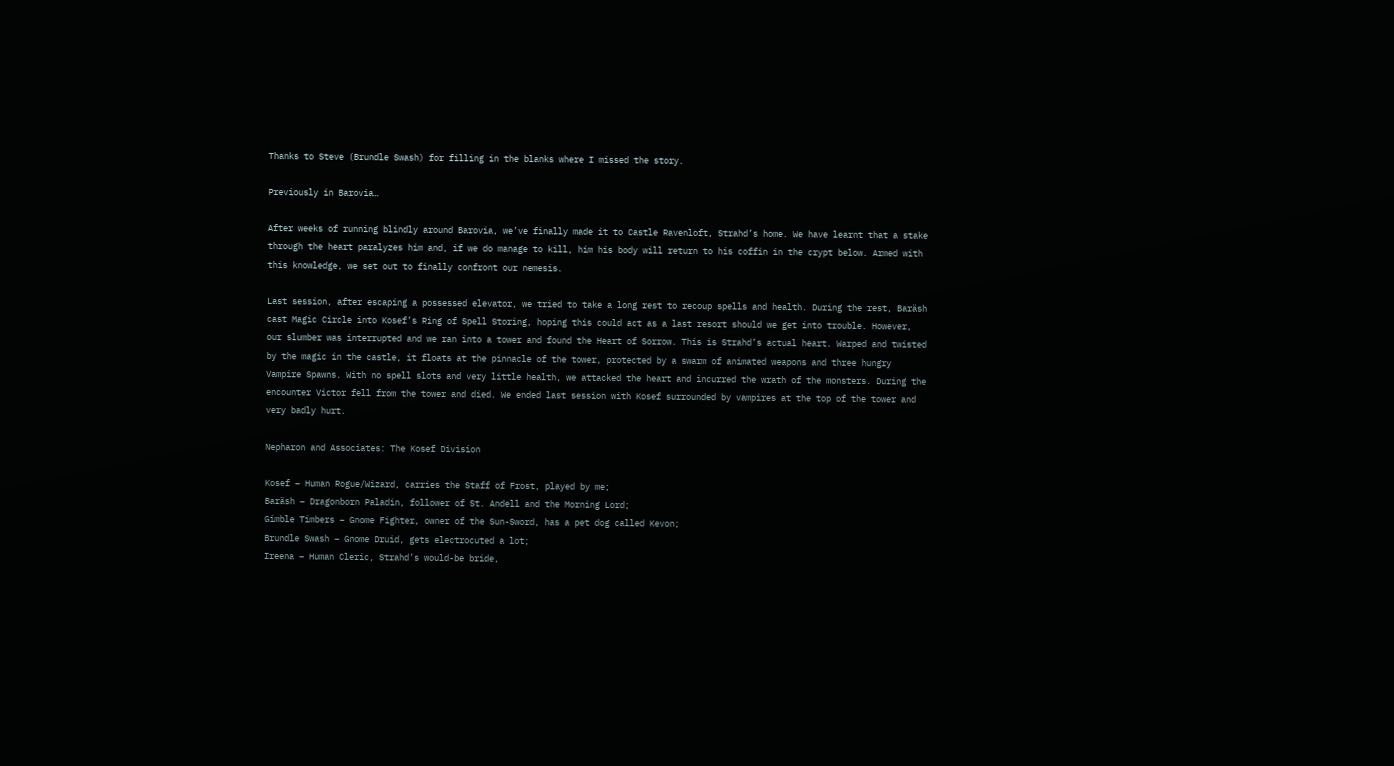Thanks to Steve (Brundle Swash) for filling in the blanks where I missed the story.

Previously in Barovia…

After weeks of running blindly around Barovia, we’ve finally made it to Castle Ravenloft, Strahd’s home. We have learnt that a stake through the heart paralyzes him and, if we do manage to kill, him his body will return to his coffin in the crypt below. Armed with this knowledge, we set out to finally confront our nemesis.

Last session, after escaping a possessed elevator, we tried to take a long rest to recoup spells and health. During the rest, Baräsh cast Magic Circle into Kosef’s Ring of Spell Storing, hoping this could act as a last resort should we get into trouble. However, our slumber was interrupted and we ran into a tower and found the Heart of Sorrow. This is Strahd’s actual heart. Warped and twisted by the magic in the castle, it floats at the pinnacle of the tower, protected by a swarm of animated weapons and three hungry Vampire Spawns. With no spell slots and very little health, we attacked the heart and incurred the wrath of the monsters. During the encounter Victor fell from the tower and died. We ended last session with Kosef surrounded by vampires at the top of the tower and very badly hurt.

Nepharon and Associates: The Kosef Division

Kosef – Human Rogue/Wizard, carries the Staff of Frost, played by me;
Baräsh – Dragonborn Paladin, follower of St. Andell and the Morning Lord;
Gimble Timbers – Gnome Fighter, owner of the Sun-Sword, has a pet dog called Kevon;
Brundle Swash – Gnome Druid, gets electrocuted a lot;
Ireena – Human Cleric, Strahd’s would-be bride,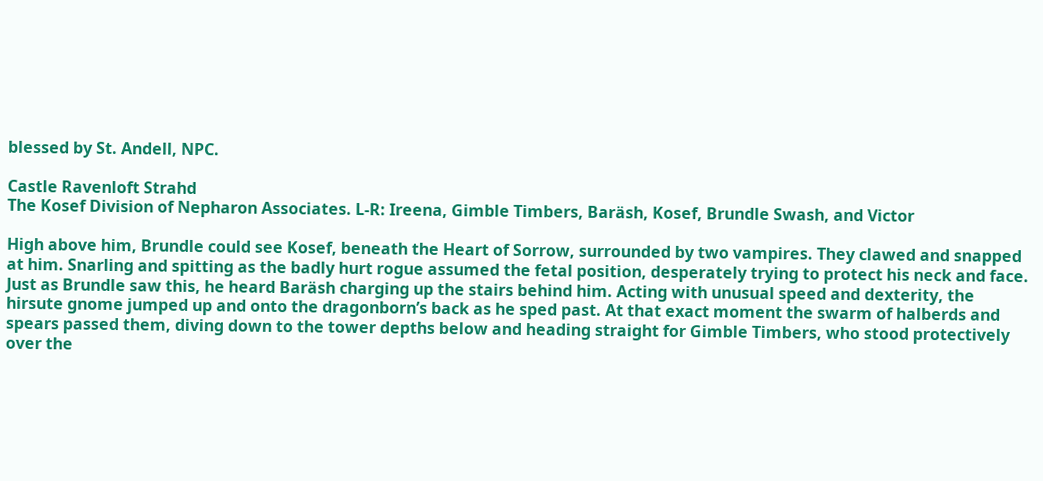blessed by St. Andell, NPC.

Castle Ravenloft Strahd
The Kosef Division of Nepharon Associates. L-R: Ireena, Gimble Timbers, Baräsh, Kosef, Brundle Swash, and Victor

High above him, Brundle could see Kosef, beneath the Heart of Sorrow, surrounded by two vampires. They clawed and snapped at him. Snarling and spitting as the badly hurt rogue assumed the fetal position, desperately trying to protect his neck and face. Just as Brundle saw this, he heard Baräsh charging up the stairs behind him. Acting with unusual speed and dexterity, the hirsute gnome jumped up and onto the dragonborn’s back as he sped past. At that exact moment the swarm of halberds and spears passed them, diving down to the tower depths below and heading straight for Gimble Timbers, who stood protectively over the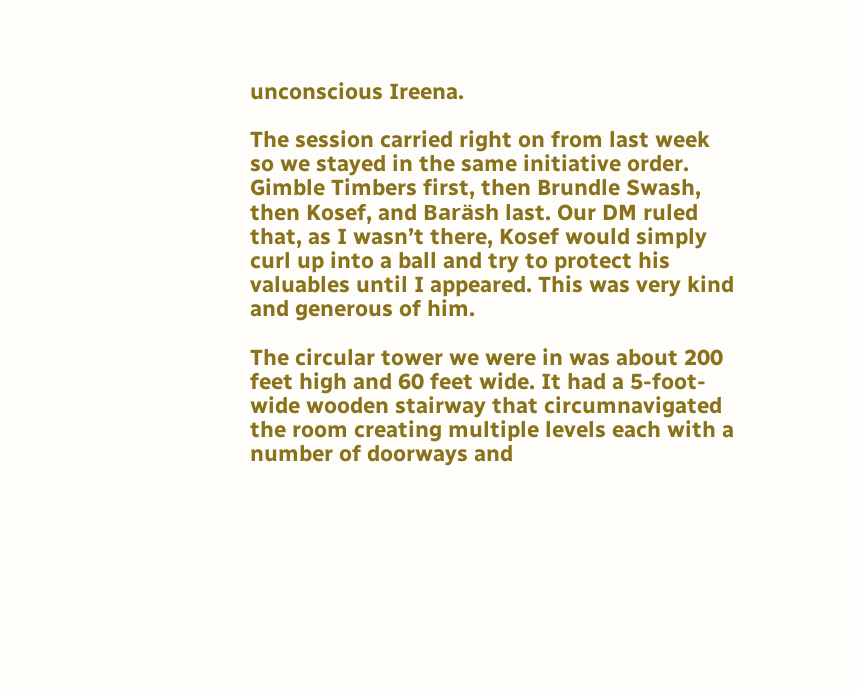unconscious Ireena.

The session carried right on from last week so we stayed in the same initiative order. Gimble Timbers first, then Brundle Swash, then Kosef, and Baräsh last. Our DM ruled that, as I wasn’t there, Kosef would simply curl up into a ball and try to protect his valuables until I appeared. This was very kind and generous of him.

The circular tower we were in was about 200 feet high and 60 feet wide. It had a 5-foot-wide wooden stairway that circumnavigated the room creating multiple levels each with a number of doorways and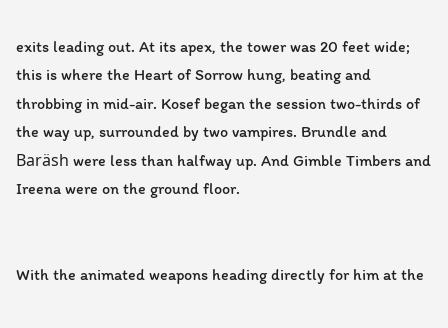exits leading out. At its apex, the tower was 20 feet wide; this is where the Heart of Sorrow hung, beating and throbbing in mid-air. Kosef began the session two-thirds of the way up, surrounded by two vampires. Brundle and Baräsh were less than halfway up. And Gimble Timbers and Ireena were on the ground floor.


With the animated weapons heading directly for him at the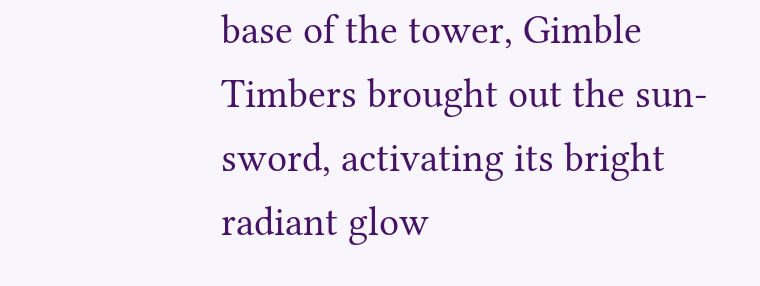base of the tower, Gimble Timbers brought out the sun-sword, activating its bright radiant glow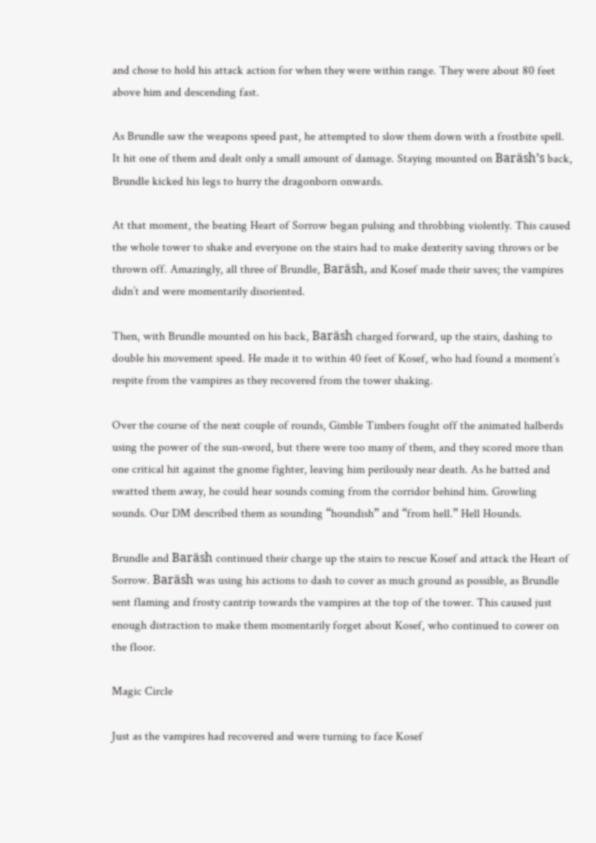and chose to hold his attack action for when they were within range. They were about 80 feet above him and descending fast.

As Brundle saw the weapons speed past, he attempted to slow them down with a frostbite spell. It hit one of them and dealt only a small amount of damage. Staying mounted on Baräsh’s back, Brundle kicked his legs to hurry the dragonborn onwards.

At that moment, the beating Heart of Sorrow began pulsing and throbbing violently. This caused the whole tower to shake and everyone on the stairs had to make dexterity saving throws or be thrown off. Amazingly, all three of Brundle, Baräsh, and Kosef made their saves; the vampires didn’t and were momentarily disoriented.

Then, with Brundle mounted on his back, Baräsh charged forward, up the stairs, dashing to double his movement speed. He made it to within 40 feet of Kosef, who had found a moment’s respite from the vampires as they recovered from the tower shaking.

Over the course of the next couple of rounds, Gimble Timbers fought off the animated halberds using the power of the sun-sword, but there were too many of them, and they scored more than one critical hit against the gnome fighter, leaving him perilously near death. As he batted and swatted them away, he could hear sounds coming from the corridor behind him. Growling sounds. Our DM described them as sounding “houndish” and “from hell.” Hell Hounds.

Brundle and Baräsh continued their charge up the stairs to rescue Kosef and attack the Heart of Sorrow. Baräsh was using his actions to dash to cover as much ground as possible, as Brundle sent flaming and frosty cantrip towards the vampires at the top of the tower. This caused just enough distraction to make them momentarily forget about Kosef, who continued to cower on the floor.

Magic Circle

Just as the vampires had recovered and were turning to face Kosef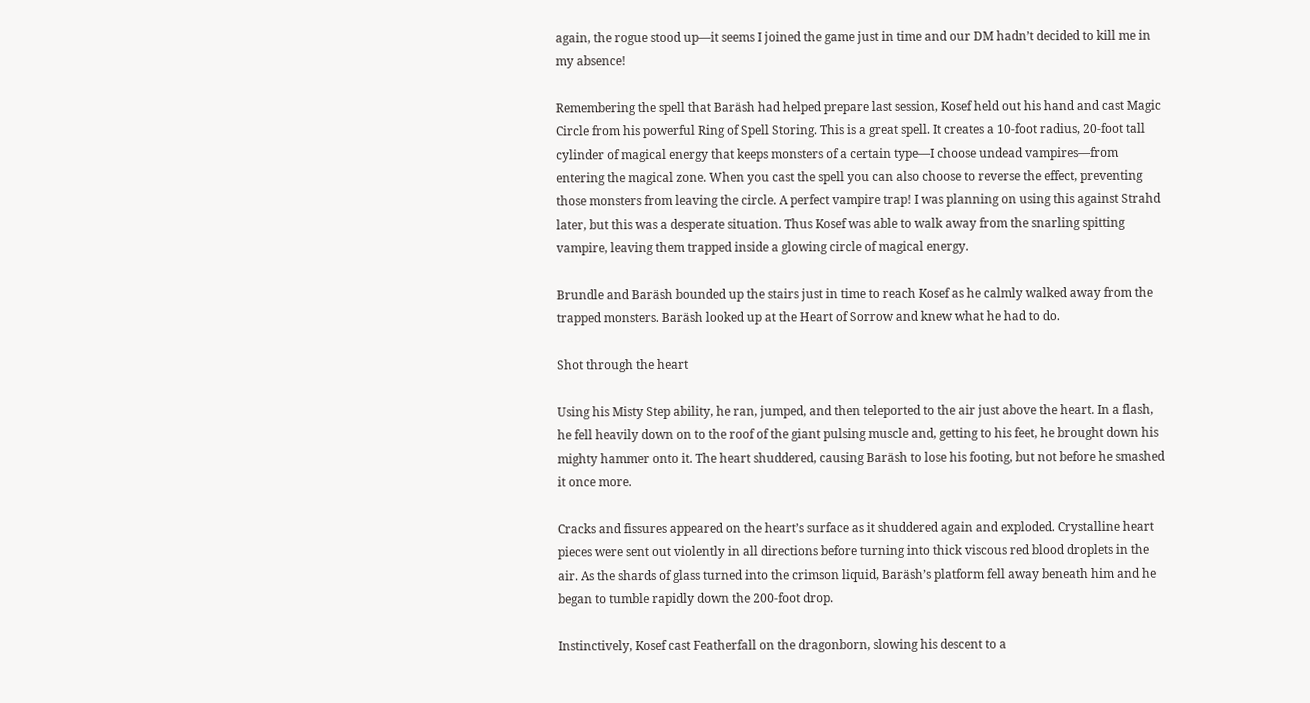again, the rogue stood up—it seems I joined the game just in time and our DM hadn’t decided to kill me in my absence!

Remembering the spell that Baräsh had helped prepare last session, Kosef held out his hand and cast Magic Circle from his powerful Ring of Spell Storing. This is a great spell. It creates a 10-foot radius, 20-foot tall cylinder of magical energy that keeps monsters of a certain type—I choose undead vampires—from entering the magical zone. When you cast the spell you can also choose to reverse the effect, preventing those monsters from leaving the circle. A perfect vampire trap! I was planning on using this against Strahd later, but this was a desperate situation. Thus Kosef was able to walk away from the snarling spitting vampire, leaving them trapped inside a glowing circle of magical energy.

Brundle and Baräsh bounded up the stairs just in time to reach Kosef as he calmly walked away from the trapped monsters. Baräsh looked up at the Heart of Sorrow and knew what he had to do.

Shot through the heart

Using his Misty Step ability, he ran, jumped, and then teleported to the air just above the heart. In a flash, he fell heavily down on to the roof of the giant pulsing muscle and, getting to his feet, he brought down his mighty hammer onto it. The heart shuddered, causing Baräsh to lose his footing, but not before he smashed it once more.

Cracks and fissures appeared on the heart’s surface as it shuddered again and exploded. Crystalline heart pieces were sent out violently in all directions before turning into thick viscous red blood droplets in the air. As the shards of glass turned into the crimson liquid, Baräsh’s platform fell away beneath him and he began to tumble rapidly down the 200-foot drop.

Instinctively, Kosef cast Featherfall on the dragonborn, slowing his descent to a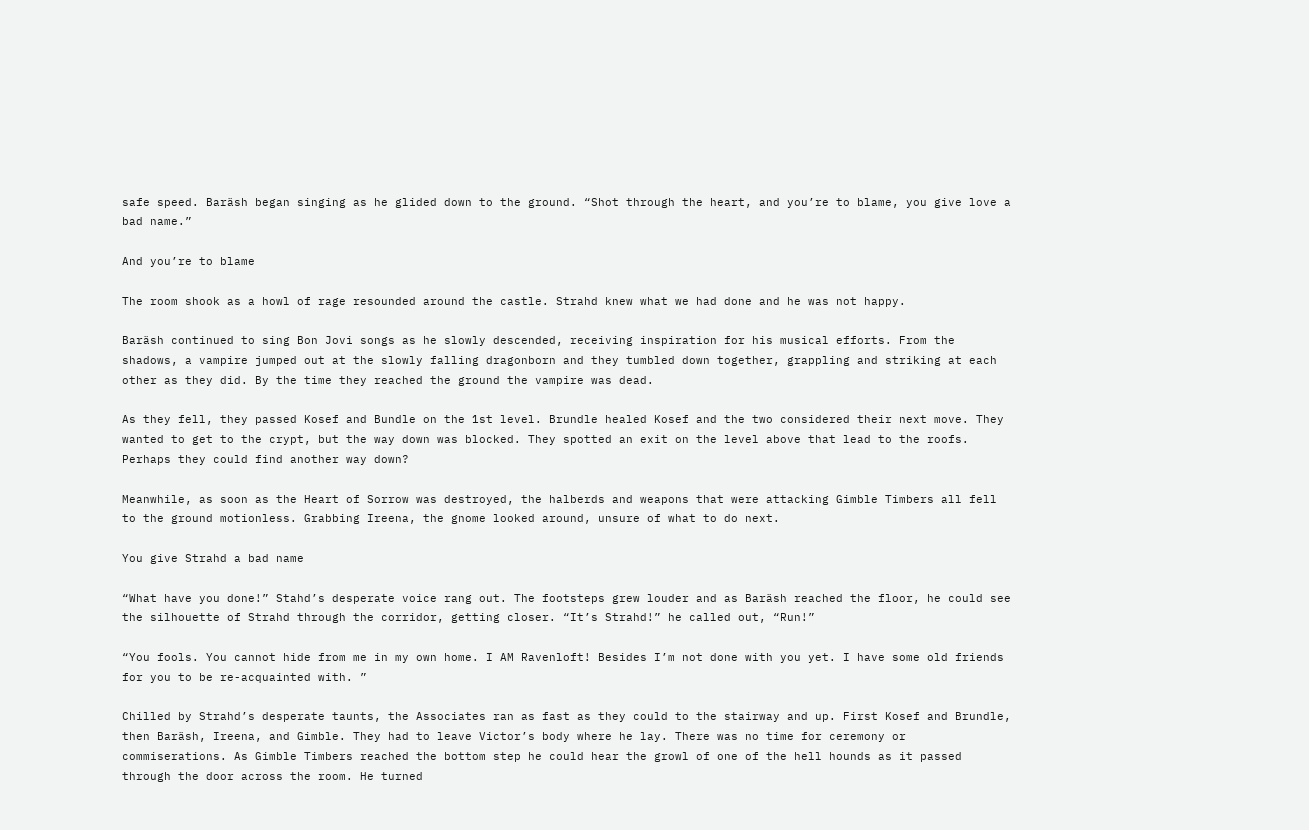safe speed. Baräsh began singing as he glided down to the ground. “Shot through the heart, and you’re to blame, you give love a bad name.”

And you’re to blame

The room shook as a howl of rage resounded around the castle. Strahd knew what we had done and he was not happy.

Baräsh continued to sing Bon Jovi songs as he slowly descended, receiving inspiration for his musical efforts. From the shadows, a vampire jumped out at the slowly falling dragonborn and they tumbled down together, grappling and striking at each other as they did. By the time they reached the ground the vampire was dead.

As they fell, they passed Kosef and Bundle on the 1st level. Brundle healed Kosef and the two considered their next move. They wanted to get to the crypt, but the way down was blocked. They spotted an exit on the level above that lead to the roofs. Perhaps they could find another way down?

Meanwhile, as soon as the Heart of Sorrow was destroyed, the halberds and weapons that were attacking Gimble Timbers all fell to the ground motionless. Grabbing Ireena, the gnome looked around, unsure of what to do next.

You give Strahd a bad name

“What have you done!” Stahd’s desperate voice rang out. The footsteps grew louder and as Baräsh reached the floor, he could see the silhouette of Strahd through the corridor, getting closer. “It’s Strahd!” he called out, “Run!”

“You fools. You cannot hide from me in my own home. I AM Ravenloft! Besides I’m not done with you yet. I have some old friends for you to be re-acquainted with. ”

Chilled by Strahd’s desperate taunts, the Associates ran as fast as they could to the stairway and up. First Kosef and Brundle, then Baräsh, Ireena, and Gimble. They had to leave Victor’s body where he lay. There was no time for ceremony or commiserations. As Gimble Timbers reached the bottom step he could hear the growl of one of the hell hounds as it passed through the door across the room. He turned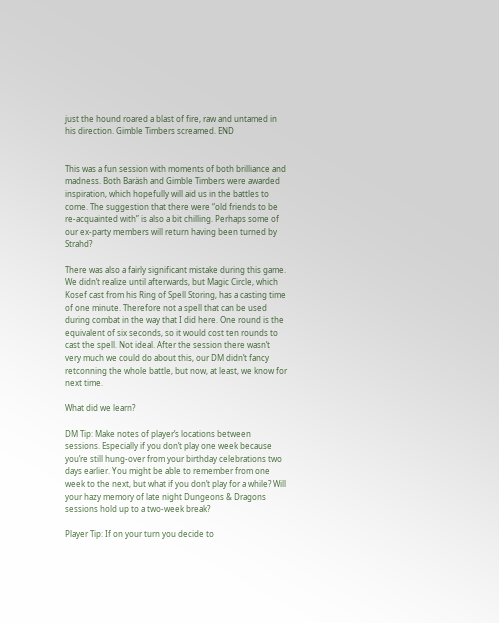just the hound roared a blast of fire, raw and untamed in his direction. Gimble Timbers screamed. END


This was a fun session with moments of both brilliance and madness. Both Baräsh and Gimble Timbers were awarded inspiration, which hopefully will aid us in the battles to come. The suggestion that there were “old friends to be re-acquainted with” is also a bit chilling. Perhaps some of our ex-party members will return having been turned by Strahd?

There was also a fairly significant mistake during this game. We didn’t realize until afterwards, but Magic Circle, which Kosef cast from his Ring of Spell Storing, has a casting time of one minute. Therefore not a spell that can be used during combat in the way that I did here. One round is the equivalent of six seconds, so it would cost ten rounds to cast the spell. Not ideal. After the session there wasn’t very much we could do about this, our DM didn’t fancy retconning the whole battle, but now, at least, we know for next time.

What did we learn?

DM Tip: Make notes of player’s locations between sessions. Especially if you don’t play one week because you’re still hung-over from your birthday celebrations two days earlier. You might be able to remember from one week to the next, but what if you don’t play for a while? Will your hazy memory of late night Dungeons & Dragons sessions hold up to a two-week break?

Player Tip: If on your turn you decide to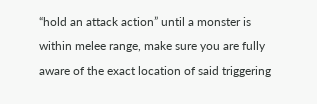“hold an attack action” until a monster is within melee range, make sure you are fully aware of the exact location of said triggering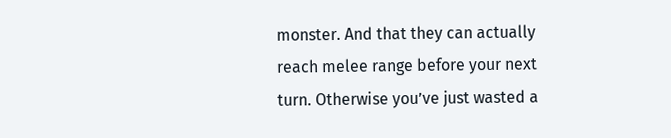monster. And that they can actually reach melee range before your next turn. Otherwise you’ve just wasted a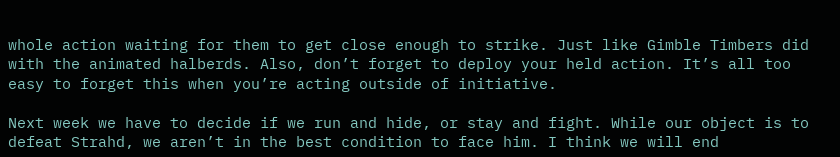whole action waiting for them to get close enough to strike. Just like Gimble Timbers did with the animated halberds. Also, don’t forget to deploy your held action. It’s all too easy to forget this when you’re acting outside of initiative.

Next week we have to decide if we run and hide, or stay and fight. While our object is to defeat Strahd, we aren’t in the best condition to face him. I think we will end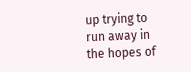up trying to run away in the hopes of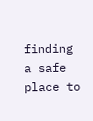finding a safe place to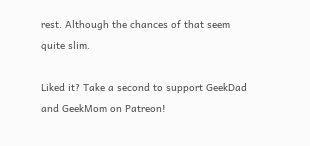rest. Although the chances of that seem quite slim.

Liked it? Take a second to support GeekDad and GeekMom on Patreon!